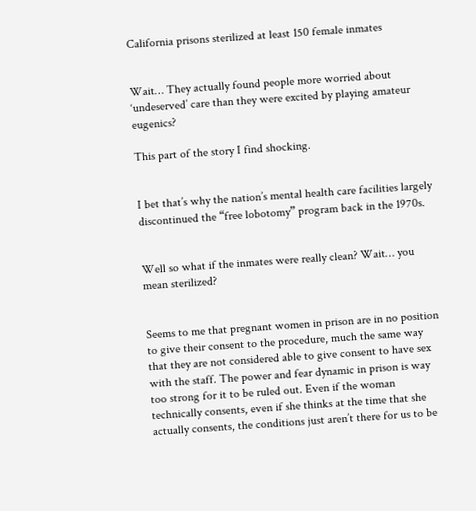California prisons sterilized at least 150 female inmates


Wait… They actually found people more worried about ‘undeserved’ care than they were excited by playing amateur eugenics?

This part of the story I find shocking.


I bet that’s why the nation’s mental health care facilities largely discontinued the “free lobotomy” program back in the 1970s.


Well so what if the inmates were really clean? Wait… you mean sterilized?


Seems to me that pregnant women in prison are in no position to give their consent to the procedure, much the same way that they are not considered able to give consent to have sex with the staff. The power and fear dynamic in prison is way too strong for it to be ruled out. Even if the woman technically consents, even if she thinks at the time that she actually consents, the conditions just aren’t there for us to be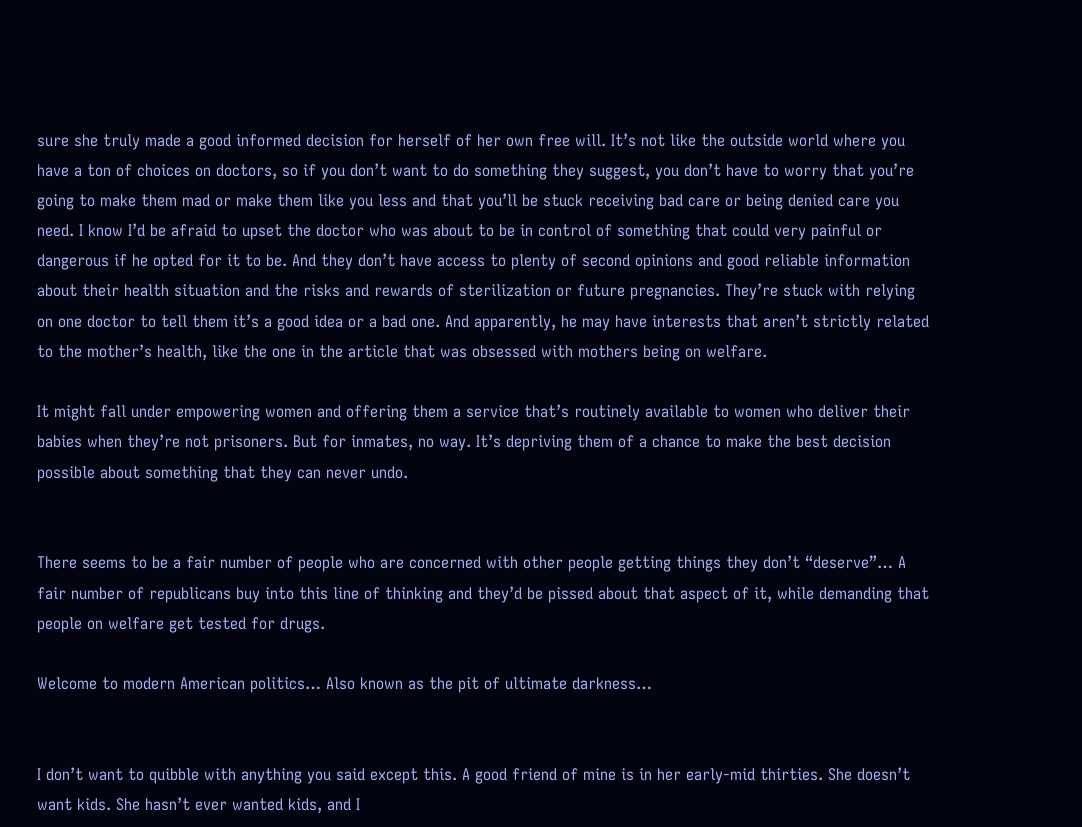sure she truly made a good informed decision for herself of her own free will. It’s not like the outside world where you have a ton of choices on doctors, so if you don’t want to do something they suggest, you don’t have to worry that you’re going to make them mad or make them like you less and that you’ll be stuck receiving bad care or being denied care you need. I know I’d be afraid to upset the doctor who was about to be in control of something that could very painful or dangerous if he opted for it to be. And they don’t have access to plenty of second opinions and good reliable information about their health situation and the risks and rewards of sterilization or future pregnancies. They’re stuck with relying on one doctor to tell them it’s a good idea or a bad one. And apparently, he may have interests that aren’t strictly related to the mother’s health, like the one in the article that was obsessed with mothers being on welfare.

It might fall under empowering women and offering them a service that’s routinely available to women who deliver their babies when they’re not prisoners. But for inmates, no way. It’s depriving them of a chance to make the best decision possible about something that they can never undo.


There seems to be a fair number of people who are concerned with other people getting things they don’t “deserve”… A fair number of republicans buy into this line of thinking and they’d be pissed about that aspect of it, while demanding that people on welfare get tested for drugs.

Welcome to modern American politics… Also known as the pit of ultimate darkness…


I don’t want to quibble with anything you said except this. A good friend of mine is in her early-mid thirties. She doesn’t want kids. She hasn’t ever wanted kids, and I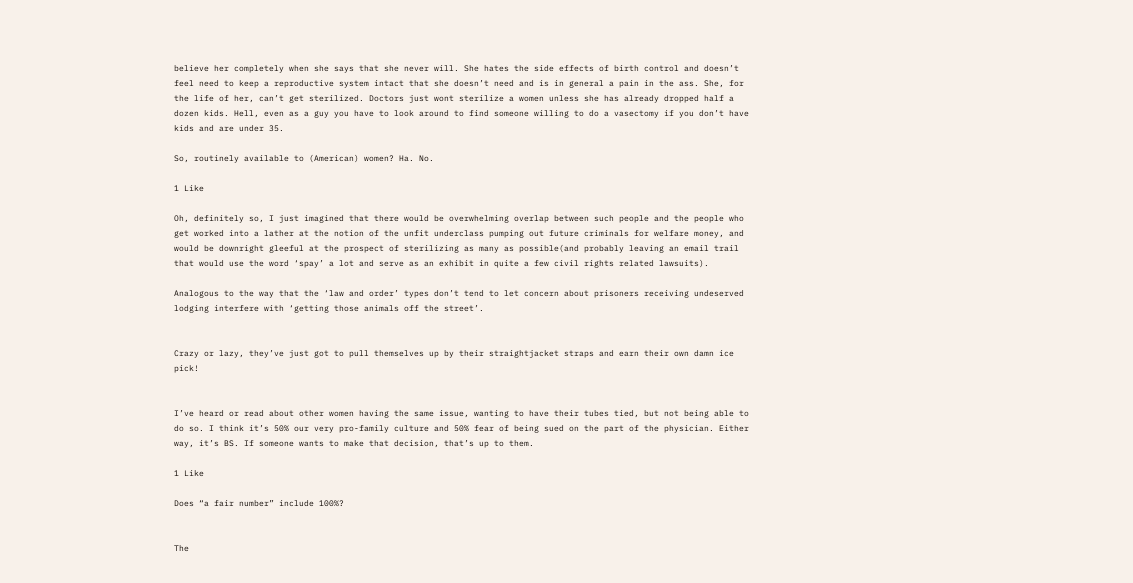believe her completely when she says that she never will. She hates the side effects of birth control and doesn’t feel need to keep a reproductive system intact that she doesn’t need and is in general a pain in the ass. She, for the life of her, can’t get sterilized. Doctors just wont sterilize a women unless she has already dropped half a dozen kids. Hell, even as a guy you have to look around to find someone willing to do a vasectomy if you don’t have kids and are under 35.

So, routinely available to (American) women? Ha. No.

1 Like

Oh, definitely so, I just imagined that there would be overwhelming overlap between such people and the people who get worked into a lather at the notion of the unfit underclass pumping out future criminals for welfare money, and would be downright gleeful at the prospect of sterilizing as many as possible(and probably leaving an email trail that would use the word ‘spay’ a lot and serve as an exhibit in quite a few civil rights related lawsuits).

Analogous to the way that the ‘law and order’ types don’t tend to let concern about prisoners receiving undeserved lodging interfere with ‘getting those animals off the street’.


Crazy or lazy, they’ve just got to pull themselves up by their straightjacket straps and earn their own damn ice pick!


I’ve heard or read about other women having the same issue, wanting to have their tubes tied, but not being able to do so. I think it’s 50% our very pro-family culture and 50% fear of being sued on the part of the physician. Either way, it’s BS. If someone wants to make that decision, that’s up to them.

1 Like

Does “a fair number” include 100%?


The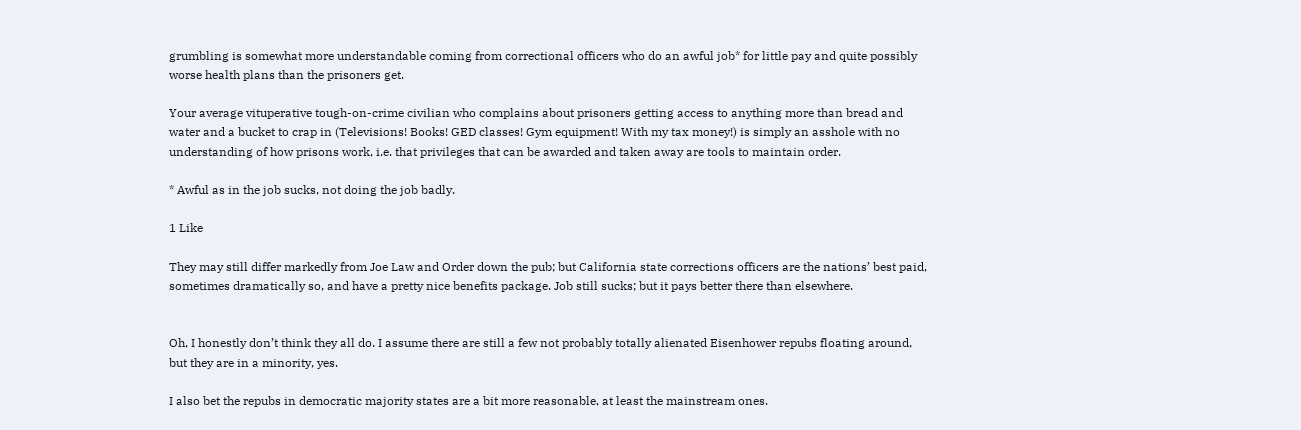grumbling is somewhat more understandable coming from correctional officers who do an awful job* for little pay and quite possibly worse health plans than the prisoners get.

Your average vituperative tough-on-crime civilian who complains about prisoners getting access to anything more than bread and water and a bucket to crap in (Televisions! Books! GED classes! Gym equipment! With my tax money!) is simply an asshole with no understanding of how prisons work, i.e. that privileges that can be awarded and taken away are tools to maintain order.

* Awful as in the job sucks, not doing the job badly.

1 Like

They may still differ markedly from Joe Law and Order down the pub; but California state corrections officers are the nations’ best paid, sometimes dramatically so, and have a pretty nice benefits package. Job still sucks; but it pays better there than elsewhere.


Oh, I honestly don’t think they all do. I assume there are still a few not probably totally alienated Eisenhower repubs floating around, but they are in a minority, yes.

I also bet the repubs in democratic majority states are a bit more reasonable, at least the mainstream ones.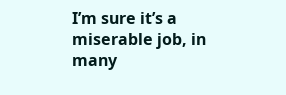I’m sure it’s a miserable job, in many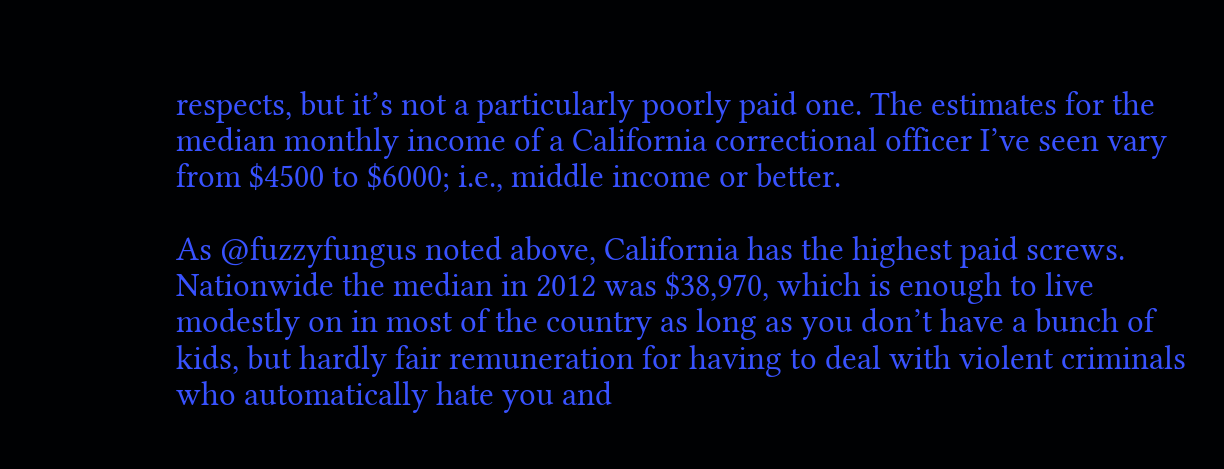respects, but it’s not a particularly poorly paid one. The estimates for the median monthly income of a California correctional officer I’ve seen vary from $4500 to $6000; i.e., middle income or better.

As @fuzzyfungus noted above, California has the highest paid screws. Nationwide the median in 2012 was $38,970, which is enough to live modestly on in most of the country as long as you don’t have a bunch of kids, but hardly fair remuneration for having to deal with violent criminals who automatically hate you and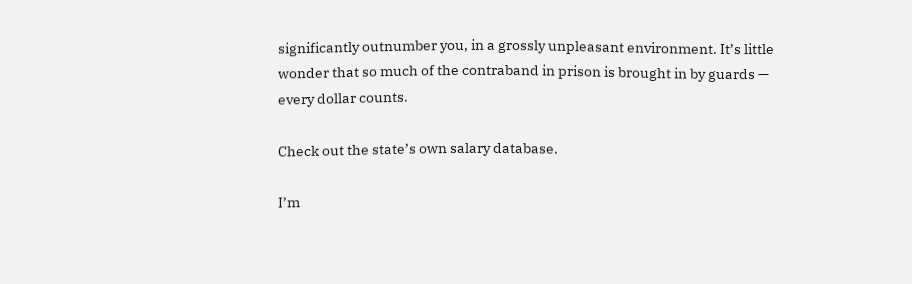significantly outnumber you, in a grossly unpleasant environment. It’s little wonder that so much of the contraband in prison is brought in by guards — every dollar counts.

Check out the state’s own salary database.

I’m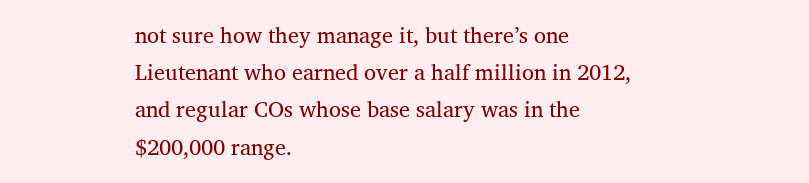not sure how they manage it, but there’s one Lieutenant who earned over a half million in 2012, and regular COs whose base salary was in the $200,000 range.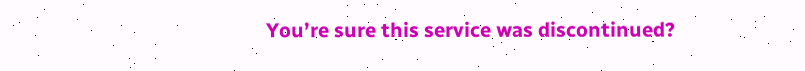You’re sure this service was discontinued?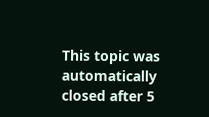This topic was automatically closed after 5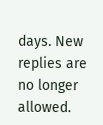days. New replies are no longer allowed.